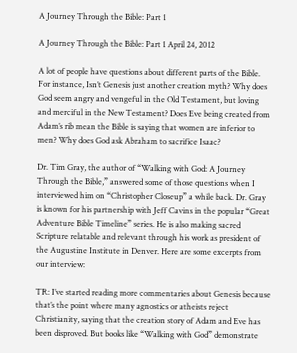A Journey Through the Bible: Part 1

A Journey Through the Bible: Part 1 April 24, 2012

A lot of people have questions about different parts of the Bible. For instance, Isn’t Genesis just another creation myth? Why does God seem angry and vengeful in the Old Testament, but loving and merciful in the New Testament? Does Eve being created from Adam’s rib mean the Bible is saying that women are inferior to men? Why does God ask Abraham to sacrifice Isaac?

Dr. Tim Gray, the author of “Walking with God: A Journey Through the Bible,” answered some of those questions when I interviewed him on “Christopher Closeup” a while back. Dr. Gray is known for his partnership with Jeff Cavins in the popular “Great Adventure Bible Timeline” series. He is also making sacred Scripture relatable and relevant through his work as president of the Augustine Institute in Denver. Here are some excerpts from our interview:

TR: I’ve started reading more commentaries about Genesis because that’s the point where many agnostics or atheists reject Christianity, saying that the creation story of Adam and Eve has been disproved. But books like “Walking with God” demonstrate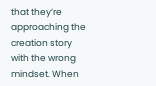that they’re approaching the creation story with the wrong mindset. When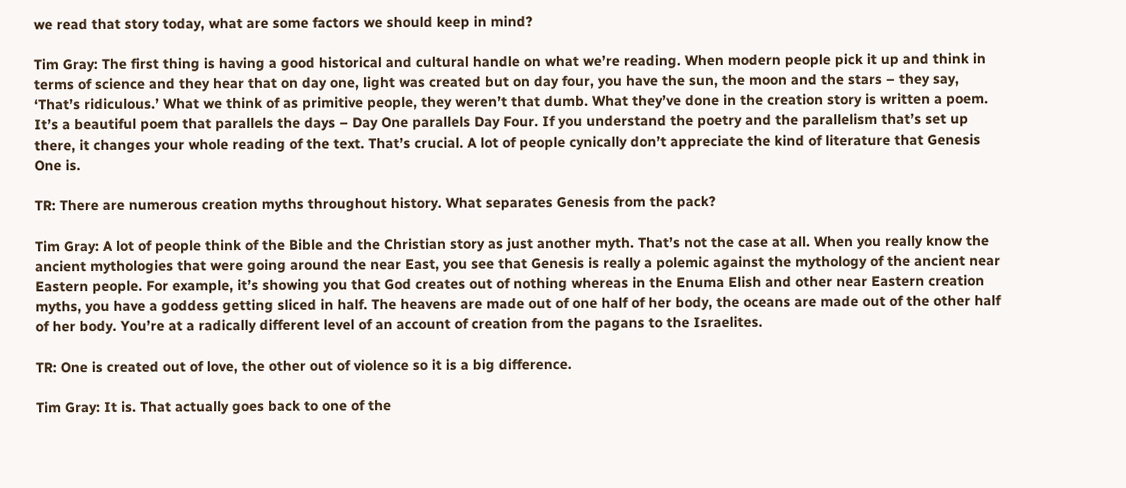we read that story today, what are some factors we should keep in mind?

Tim Gray: The first thing is having a good historical and cultural handle on what we’re reading. When modern people pick it up and think in terms of science and they hear that on day one, light was created but on day four, you have the sun, the moon and the stars – they say, ‘That’s ridiculous.’ What we think of as primitive people, they weren’t that dumb. What they’ve done in the creation story is written a poem. It’s a beautiful poem that parallels the days – Day One parallels Day Four. If you understand the poetry and the parallelism that’s set up there, it changes your whole reading of the text. That’s crucial. A lot of people cynically don’t appreciate the kind of literature that Genesis One is.

TR: There are numerous creation myths throughout history. What separates Genesis from the pack?

Tim Gray: A lot of people think of the Bible and the Christian story as just another myth. That’s not the case at all. When you really know the ancient mythologies that were going around the near East, you see that Genesis is really a polemic against the mythology of the ancient near Eastern people. For example, it’s showing you that God creates out of nothing whereas in the Enuma Elish and other near Eastern creation myths, you have a goddess getting sliced in half. The heavens are made out of one half of her body, the oceans are made out of the other half of her body. You’re at a radically different level of an account of creation from the pagans to the Israelites.

TR: One is created out of love, the other out of violence so it is a big difference.

Tim Gray: It is. That actually goes back to one of the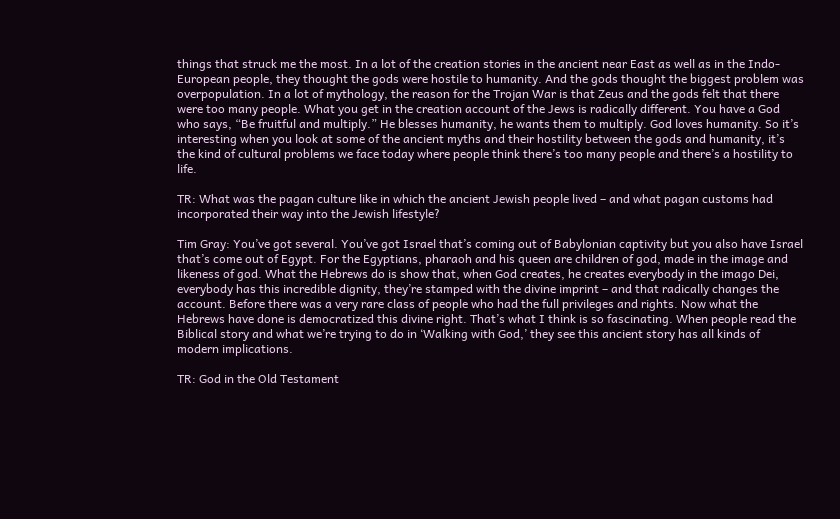things that struck me the most. In a lot of the creation stories in the ancient near East as well as in the Indo-European people, they thought the gods were hostile to humanity. And the gods thought the biggest problem was overpopulation. In a lot of mythology, the reason for the Trojan War is that Zeus and the gods felt that there were too many people. What you get in the creation account of the Jews is radically different. You have a God who says, “Be fruitful and multiply.” He blesses humanity, he wants them to multiply. God loves humanity. So it’s interesting when you look at some of the ancient myths and their hostility between the gods and humanity, it’s the kind of cultural problems we face today where people think there’s too many people and there’s a hostility to life.

TR: What was the pagan culture like in which the ancient Jewish people lived – and what pagan customs had incorporated their way into the Jewish lifestyle?

Tim Gray: You’ve got several. You’ve got Israel that’s coming out of Babylonian captivity but you also have Israel that’s come out of Egypt. For the Egyptians, pharaoh and his queen are children of god, made in the image and likeness of god. What the Hebrews do is show that, when God creates, he creates everybody in the imago Dei, everybody has this incredible dignity, they’re stamped with the divine imprint – and that radically changes the account. Before there was a very rare class of people who had the full privileges and rights. Now what the Hebrews have done is democratized this divine right. That’s what I think is so fascinating. When people read the Biblical story and what we’re trying to do in ‘Walking with God,’ they see this ancient story has all kinds of modern implications.

TR: God in the Old Testament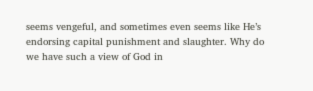seems vengeful, and sometimes even seems like He’s endorsing capital punishment and slaughter. Why do we have such a view of God in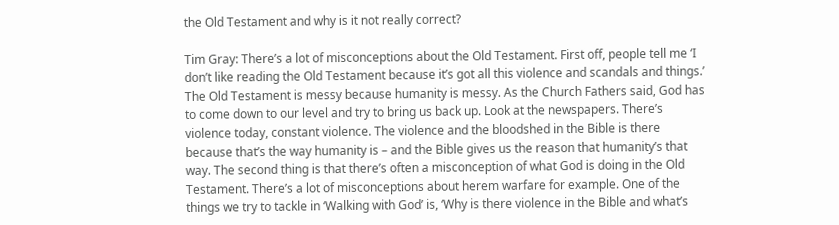the Old Testament and why is it not really correct?

Tim Gray: There’s a lot of misconceptions about the Old Testament. First off, people tell me ‘I don’t like reading the Old Testament because it’s got all this violence and scandals and things.’ The Old Testament is messy because humanity is messy. As the Church Fathers said, God has to come down to our level and try to bring us back up. Look at the newspapers. There’s violence today, constant violence. The violence and the bloodshed in the Bible is there because that’s the way humanity is – and the Bible gives us the reason that humanity’s that way. The second thing is that there’s often a misconception of what God is doing in the Old Testament. There’s a lot of misconceptions about herem warfare for example. One of the things we try to tackle in ‘Walking with God’ is, ‘Why is there violence in the Bible and what’s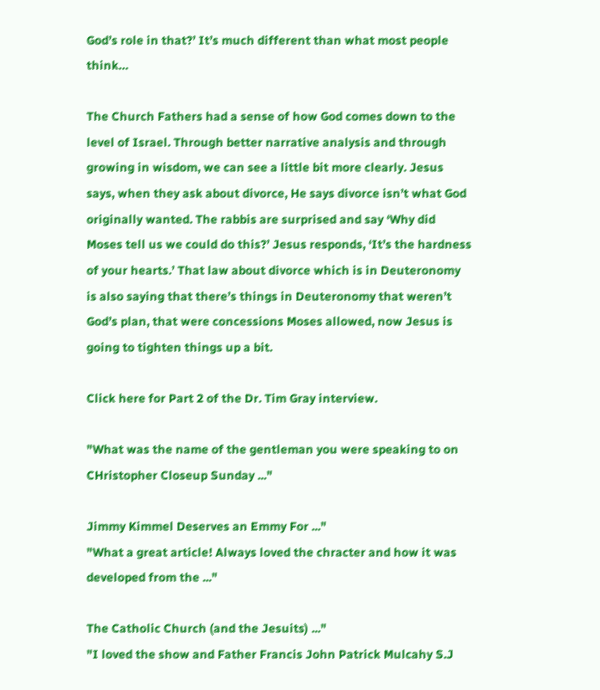God’s role in that?’ It’s much different than what most people think…

The Church Fathers had a sense of how God comes down to the level of Israel. Through better narrative analysis and through growing in wisdom, we can see a little bit more clearly. Jesus says, when they ask about divorce, He says divorce isn’t what God originally wanted. The rabbis are surprised and say ‘Why did Moses tell us we could do this?’ Jesus responds, ‘It’s the hardness of your hearts.’ That law about divorce which is in Deuteronomy is also saying that there’s things in Deuteronomy that weren’t God’s plan, that were concessions Moses allowed, now Jesus is going to tighten things up a bit.

Click here for Part 2 of the Dr. Tim Gray interview.

"What was the name of the gentleman you were speaking to on CHristopher Closeup Sunday ..."

Jimmy Kimmel Deserves an Emmy For ..."
"What a great article! Always loved the chracter and how it was developed from the ..."

The Catholic Church (and the Jesuits) ..."
"I loved the show and Father Francis John Patrick Mulcahy S.J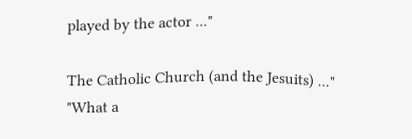played by the actor ..."

The Catholic Church (and the Jesuits) ..."
"What a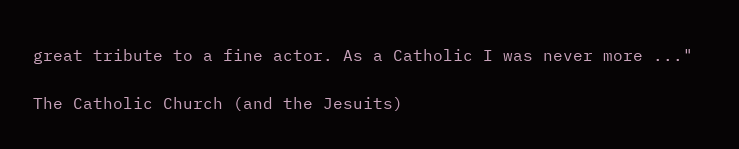great tribute to a fine actor. As a Catholic I was never more ..."

The Catholic Church (and the Jesuits)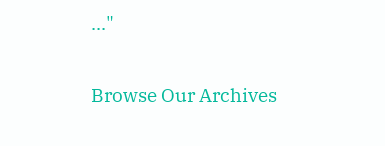..."

Browse Our Archives